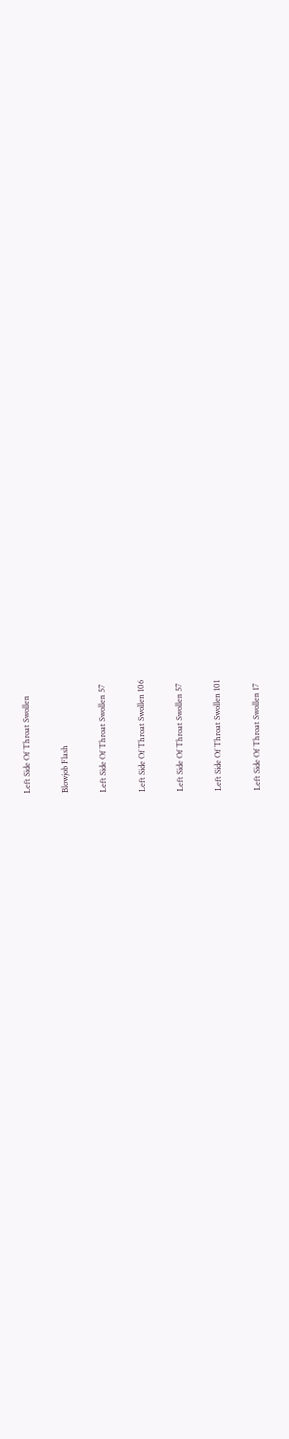Left Side Of Throat Swollen

Blowjob Flash

Left Side Of Throat Swollen 57

Left Side Of Throat Swollen 106

Left Side Of Throat Swollen 57

Left Side Of Throat Swollen 101

Left Side Of Throat Swollen 17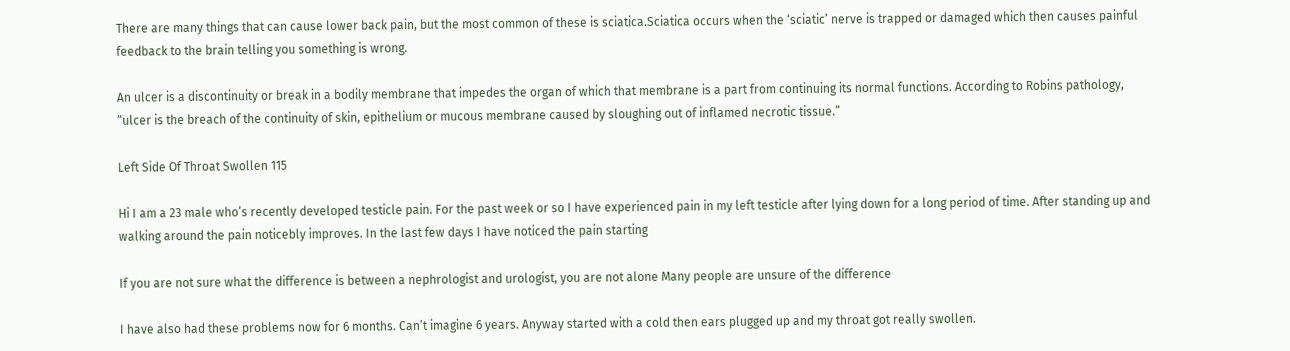There are many things that can cause lower back pain, but the most common of these is sciatica.Sciatica occurs when the ‘sciatic’ nerve is trapped or damaged which then causes painful feedback to the brain telling you something is wrong.

An ulcer is a discontinuity or break in a bodily membrane that impedes the organ of which that membrane is a part from continuing its normal functions. According to Robins pathology, “ulcer is the breach of the continuity of skin, epithelium or mucous membrane caused by sloughing out of inflamed necrotic tissue.”

Left Side Of Throat Swollen 115

Hi I am a 23 male who’s recently developed testicle pain. For the past week or so I have experienced pain in my left testicle after lying down for a long period of time. After standing up and walking around the pain noticebly improves. In the last few days I have noticed the pain starting

If you are not sure what the difference is between a nephrologist and urologist, you are not alone Many people are unsure of the difference

I have also had these problems now for 6 months. Can’t imagine 6 years. Anyway started with a cold then ears plugged up and my throat got really swollen.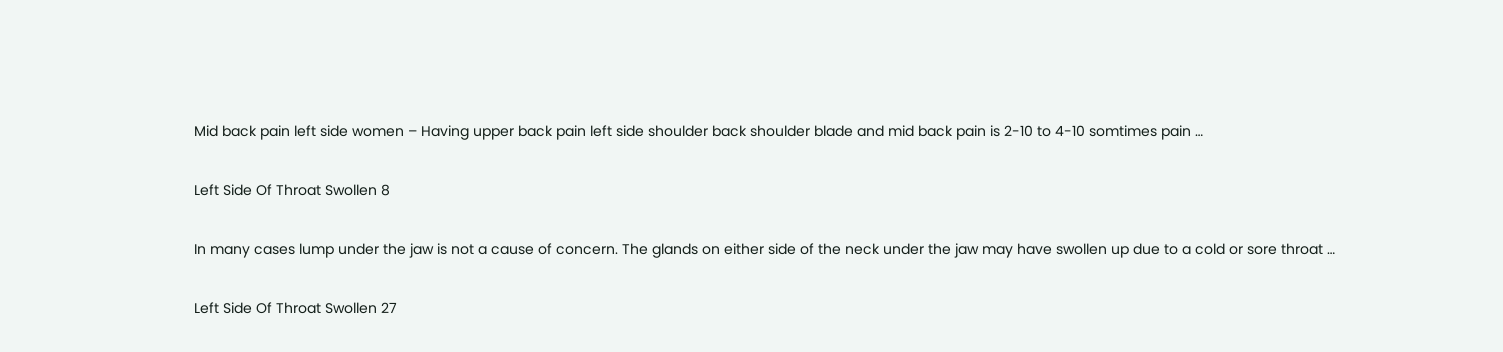Mid back pain left side women – Having upper back pain left side shoulder back shoulder blade and mid back pain is 2-10 to 4-10 somtimes pain …

Left Side Of Throat Swollen 8

In many cases lump under the jaw is not a cause of concern. The glands on either side of the neck under the jaw may have swollen up due to a cold or sore throat …

Left Side Of Throat Swollen 27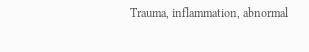Trauma, inflammation, abnormal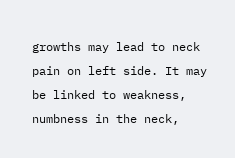growths may lead to neck pain on left side. It may be linked to weakness, numbness in the neck,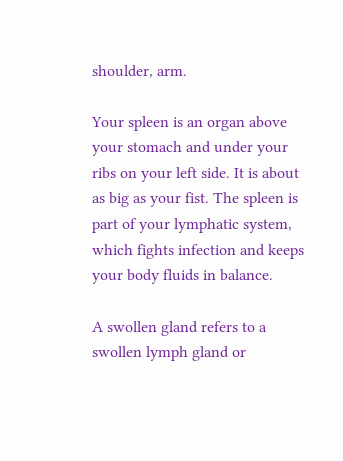shoulder, arm.

Your spleen is an organ above your stomach and under your ribs on your left side. It is about as big as your fist. The spleen is part of your lymphatic system, which fights infection and keeps your body fluids in balance.

A swollen gland refers to a swollen lymph gland or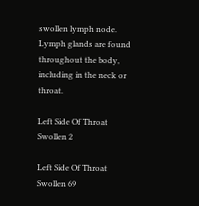swollen lymph node. Lymph glands are found throughout the body, including in the neck or throat.

Left Side Of Throat Swollen 2

Left Side Of Throat Swollen 69